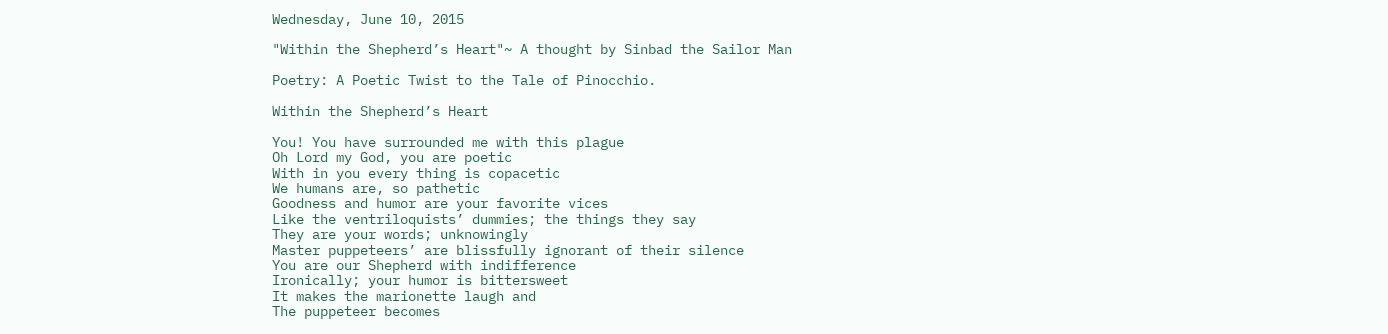Wednesday, June 10, 2015

"Within the Shepherd’s Heart"~ A thought by Sinbad the Sailor Man

Poetry: A Poetic Twist to the Tale of Pinocchio.

Within the Shepherd’s Heart

You! You have surrounded me with this plague
Oh Lord my God, you are poetic
With in you every thing is copacetic
We humans are, so pathetic
Goodness and humor are your favorite vices
Like the ventriloquists’ dummies; the things they say
They are your words; unknowingly
Master puppeteers’ are blissfully ignorant of their silence
You are our Shepherd with indifference
Ironically; your humor is bittersweet
It makes the marionette laugh and
The puppeteer becomes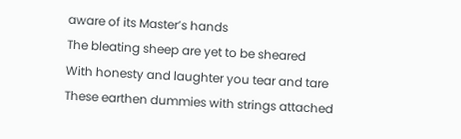aware of its Master’s hands
The bleating sheep are yet to be sheared
With honesty and laughter you tear and tare
These earthen dummies with strings attached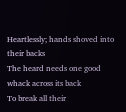Heartlessly; hands shoved into their backs
The heard needs one good whack across its back
To break all their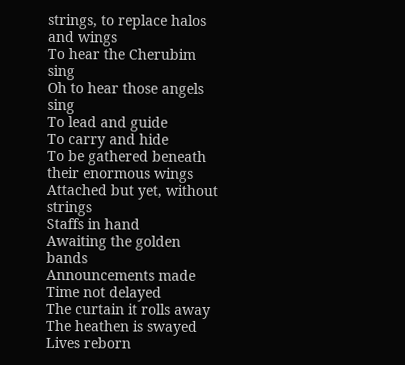strings, to replace halos and wings
To hear the Cherubim sing
Oh to hear those angels sing
To lead and guide
To carry and hide
To be gathered beneath their enormous wings
Attached but yet, without strings
Staffs in hand
Awaiting the golden bands
Announcements made
Time not delayed
The curtain it rolls away
The heathen is swayed
Lives reborn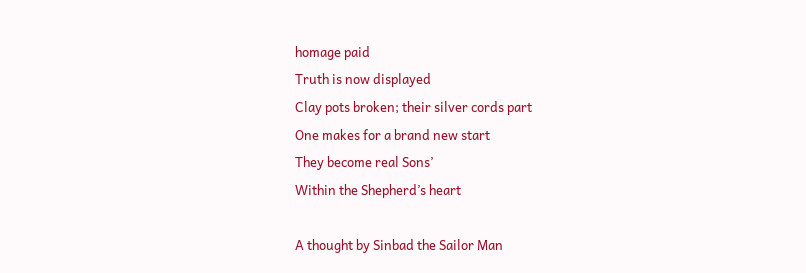homage paid
Truth is now displayed
Clay pots broken; their silver cords part
One makes for a brand new start
They become real Sons’
Within the Shepherd’s heart

A thought by Sinbad the Sailor Man